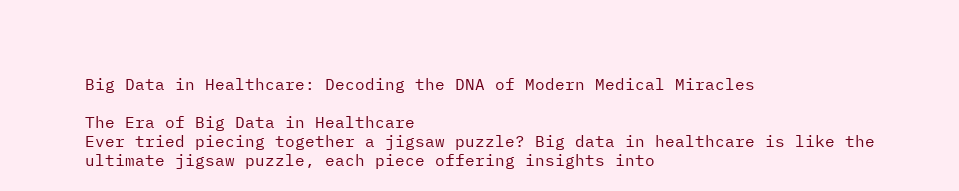Big Data in Healthcare: Decoding the DNA of Modern Medical Miracles

The Era of Big Data in Healthcare
Ever tried piecing together a jigsaw puzzle? Big data in healthcare is like the ultimate jigsaw puzzle, each piece offering insights into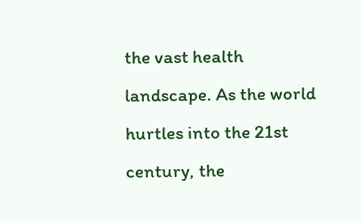the vast health landscape. As the world hurtles into the 21st century, the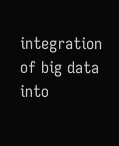integration of big data into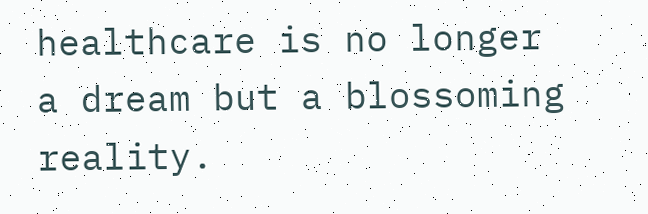healthcare is no longer a dream but a blossoming reality.